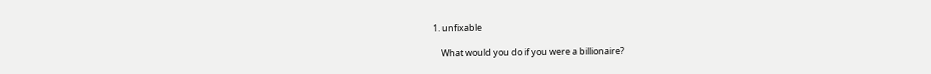1. unfixable

    What would you do if you were a billionaire?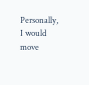Personally, I would move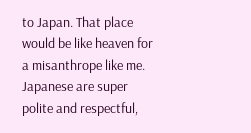to Japan. That place would be like heaven for a misanthrope like me. Japanese are super polite and respectful,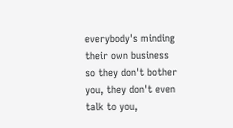everybody's minding their own business so they don't bother you, they don't even talk to you,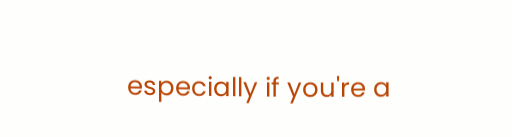especially if you're a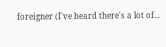foreigner (I've heard there's a lot of...